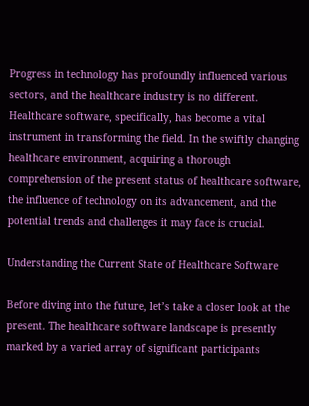Progress in technology has profoundly influenced various sectors, and the healthcare industry is no different. Healthcare software, specifically, has become a vital instrument in transforming the field. In the swiftly changing healthcare environment, acquiring a thorough comprehension of the present status of healthcare software, the influence of technology on its advancement, and the potential trends and challenges it may face is crucial.

Understanding the Current State of Healthcare Software

Before diving into the future, let’s take a closer look at the present. The healthcare software landscape is presently marked by a varied array of significant participants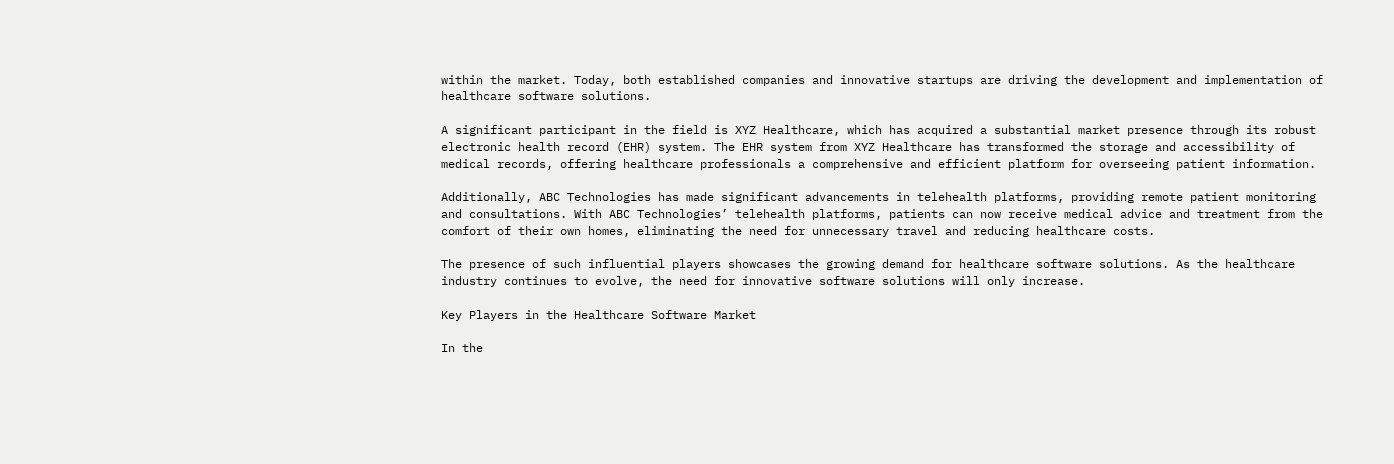within the market. Today, both established companies and innovative startups are driving the development and implementation of healthcare software solutions.

A significant participant in the field is XYZ Healthcare, which has acquired a substantial market presence through its robust electronic health record (EHR) system. The EHR system from XYZ Healthcare has transformed the storage and accessibility of medical records, offering healthcare professionals a comprehensive and efficient platform for overseeing patient information.

Additionally, ABC Technologies has made significant advancements in telehealth platforms, providing remote patient monitoring and consultations. With ABC Technologies’ telehealth platforms, patients can now receive medical advice and treatment from the comfort of their own homes, eliminating the need for unnecessary travel and reducing healthcare costs.

The presence of such influential players showcases the growing demand for healthcare software solutions. As the healthcare industry continues to evolve, the need for innovative software solutions will only increase.

Key Players in the Healthcare Software Market

In the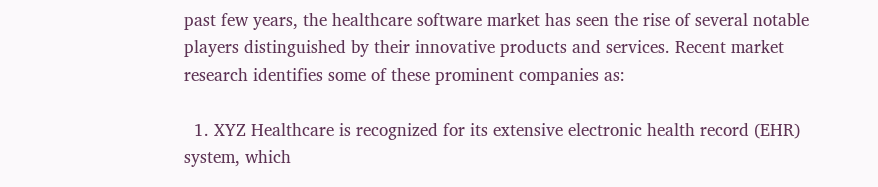past few years, the healthcare software market has seen the rise of several notable players distinguished by their innovative products and services. Recent market research identifies some of these prominent companies as:

  1. XYZ Healthcare is recognized for its extensive electronic health record (EHR) system, which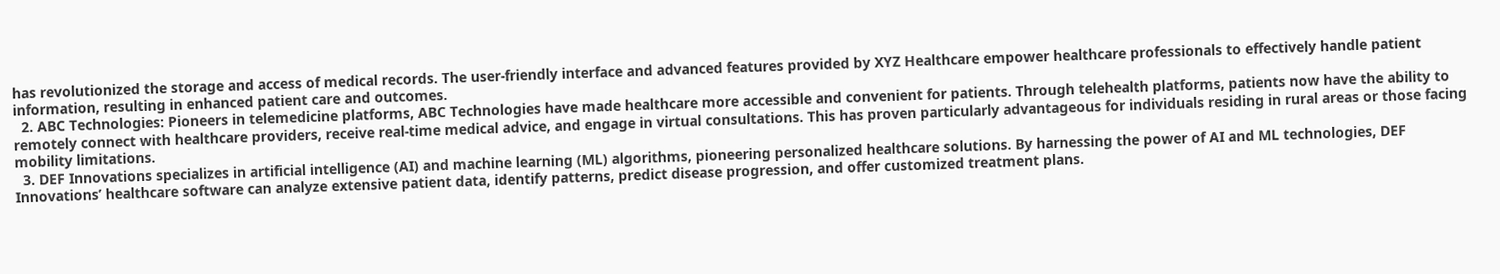has revolutionized the storage and access of medical records. The user-friendly interface and advanced features provided by XYZ Healthcare empower healthcare professionals to effectively handle patient information, resulting in enhanced patient care and outcomes.
  2. ABC Technologies: Pioneers in telemedicine platforms, ABC Technologies have made healthcare more accessible and convenient for patients. Through telehealth platforms, patients now have the ability to remotely connect with healthcare providers, receive real-time medical advice, and engage in virtual consultations. This has proven particularly advantageous for individuals residing in rural areas or those facing mobility limitations.
  3. DEF Innovations specializes in artificial intelligence (AI) and machine learning (ML) algorithms, pioneering personalized healthcare solutions. By harnessing the power of AI and ML technologies, DEF Innovations’ healthcare software can analyze extensive patient data, identify patterns, predict disease progression, and offer customized treatment plans.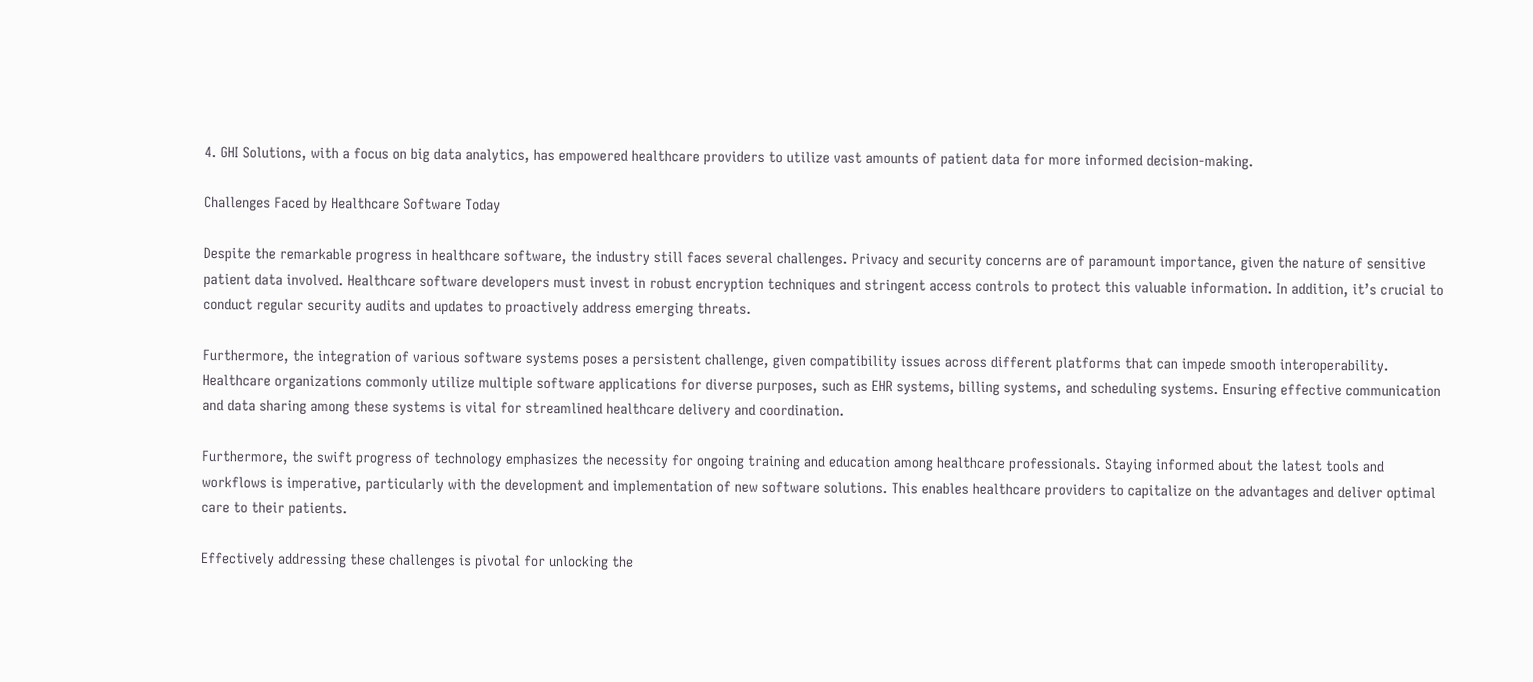4. GHI Solutions, with a focus on big data analytics, has empowered healthcare providers to utilize vast amounts of patient data for more informed decision-making.

Challenges Faced by Healthcare Software Today

Despite the remarkable progress in healthcare software, the industry still faces several challenges. Privacy and security concerns are of paramount importance, given the nature of sensitive patient data involved. Healthcare software developers must invest in robust encryption techniques and stringent access controls to protect this valuable information. In addition, it’s crucial to conduct regular security audits and updates to proactively address emerging threats.

Furthermore, the integration of various software systems poses a persistent challenge, given compatibility issues across different platforms that can impede smooth interoperability. Healthcare organizations commonly utilize multiple software applications for diverse purposes, such as EHR systems, billing systems, and scheduling systems. Ensuring effective communication and data sharing among these systems is vital for streamlined healthcare delivery and coordination.

Furthermore, the swift progress of technology emphasizes the necessity for ongoing training and education among healthcare professionals. Staying informed about the latest tools and workflows is imperative, particularly with the development and implementation of new software solutions. This enables healthcare providers to capitalize on the advantages and deliver optimal care to their patients.

Effectively addressing these challenges is pivotal for unlocking the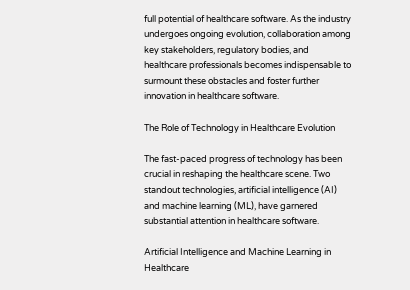full potential of healthcare software. As the industry undergoes ongoing evolution, collaboration among key stakeholders, regulatory bodies, and healthcare professionals becomes indispensable to surmount these obstacles and foster further innovation in healthcare software.

The Role of Technology in Healthcare Evolution

The fast-paced progress of technology has been crucial in reshaping the healthcare scene. Two standout technologies, artificial intelligence (AI) and machine learning (ML), have garnered substantial attention in healthcare software.

Artificial Intelligence and Machine Learning in Healthcare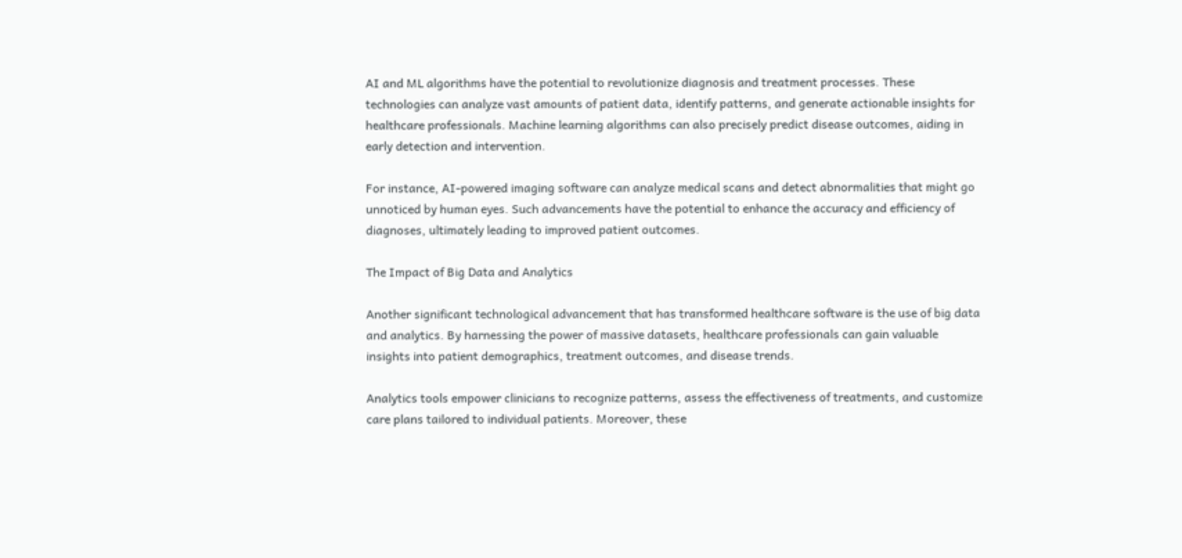AI and ML algorithms have the potential to revolutionize diagnosis and treatment processes. These technologies can analyze vast amounts of patient data, identify patterns, and generate actionable insights for healthcare professionals. Machine learning algorithms can also precisely predict disease outcomes, aiding in early detection and intervention.

For instance, AI-powered imaging software can analyze medical scans and detect abnormalities that might go unnoticed by human eyes. Such advancements have the potential to enhance the accuracy and efficiency of diagnoses, ultimately leading to improved patient outcomes.

The Impact of Big Data and Analytics

Another significant technological advancement that has transformed healthcare software is the use of big data and analytics. By harnessing the power of massive datasets, healthcare professionals can gain valuable insights into patient demographics, treatment outcomes, and disease trends.

Analytics tools empower clinicians to recognize patterns, assess the effectiveness of treatments, and customize care plans tailored to individual patients. Moreover, these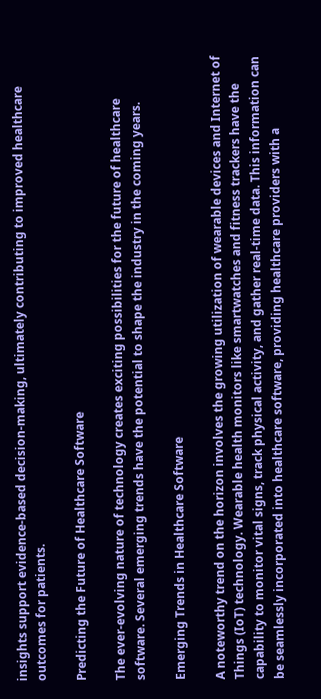insights support evidence-based decision-making, ultimately contributing to improved healthcare outcomes for patients.

Predicting the Future of Healthcare Software

The ever-evolving nature of technology creates exciting possibilities for the future of healthcare software. Several emerging trends have the potential to shape the industry in the coming years.

Emerging Trends in Healthcare Software

A noteworthy trend on the horizon involves the growing utilization of wearable devices and Internet of Things (IoT) technology. Wearable health monitors like smartwatches and fitness trackers have the capability to monitor vital signs, track physical activity, and gather real-time data. This information can be seamlessly incorporated into healthcare software, providing healthcare providers with a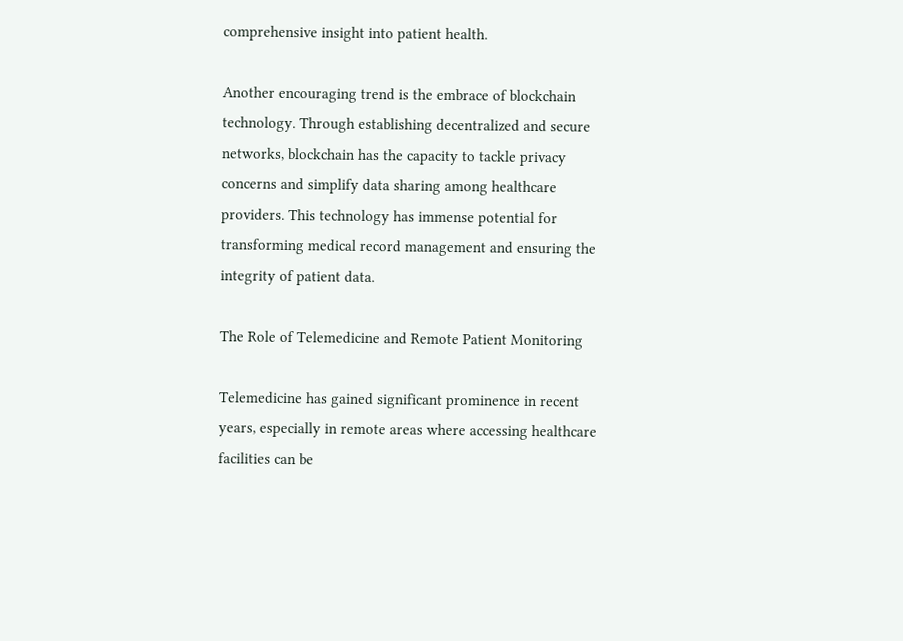comprehensive insight into patient health.

Another encouraging trend is the embrace of blockchain technology. Through establishing decentralized and secure networks, blockchain has the capacity to tackle privacy concerns and simplify data sharing among healthcare providers. This technology has immense potential for transforming medical record management and ensuring the integrity of patient data.

The Role of Telemedicine and Remote Patient Monitoring

Telemedicine has gained significant prominence in recent years, especially in remote areas where accessing healthcare facilities can be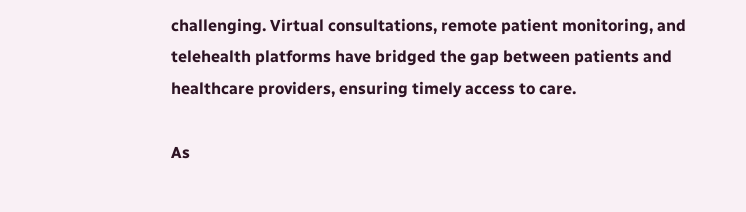challenging. Virtual consultations, remote patient monitoring, and telehealth platforms have bridged the gap between patients and healthcare providers, ensuring timely access to care.

As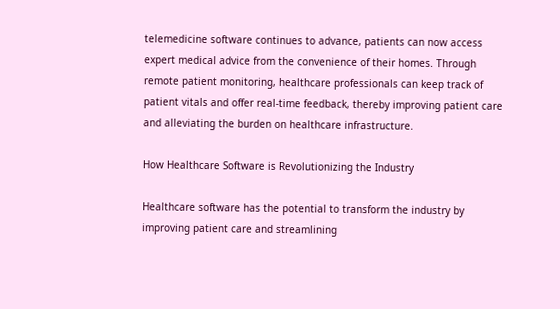telemedicine software continues to advance, patients can now access expert medical advice from the convenience of their homes. Through remote patient monitoring, healthcare professionals can keep track of patient vitals and offer real-time feedback, thereby improving patient care and alleviating the burden on healthcare infrastructure.

How Healthcare Software is Revolutionizing the Industry

Healthcare software has the potential to transform the industry by improving patient care and streamlining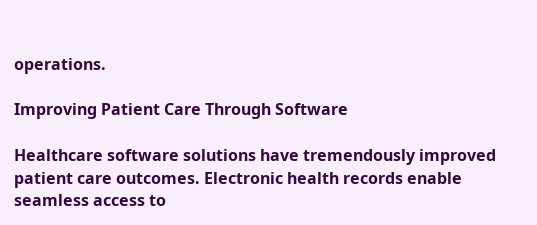operations.

Improving Patient Care Through Software

Healthcare software solutions have tremendously improved patient care outcomes. Electronic health records enable seamless access to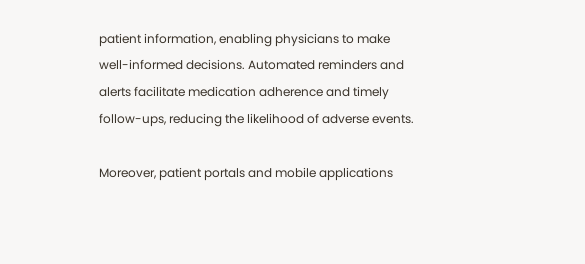patient information, enabling physicians to make well-informed decisions. Automated reminders and alerts facilitate medication adherence and timely follow-ups, reducing the likelihood of adverse events.

Moreover, patient portals and mobile applications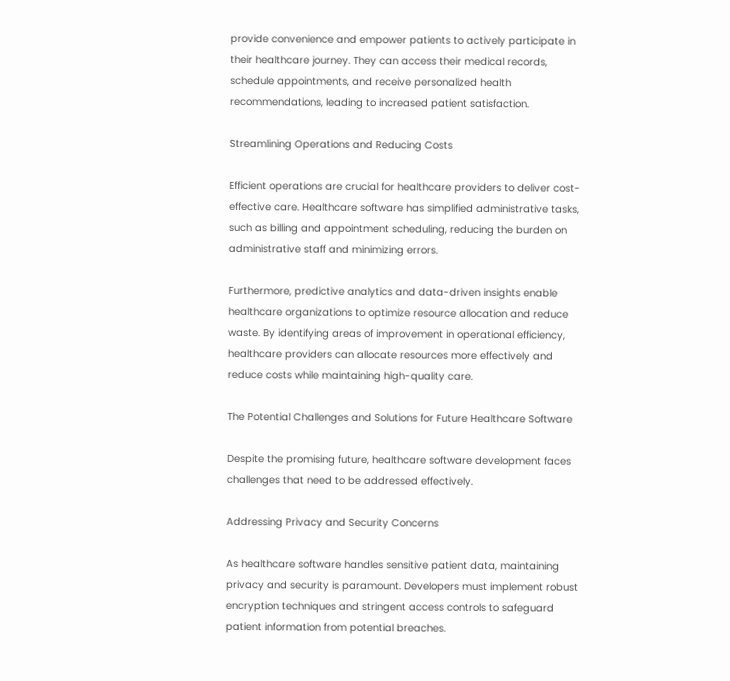provide convenience and empower patients to actively participate in their healthcare journey. They can access their medical records, schedule appointments, and receive personalized health recommendations, leading to increased patient satisfaction.

Streamlining Operations and Reducing Costs

Efficient operations are crucial for healthcare providers to deliver cost-effective care. Healthcare software has simplified administrative tasks, such as billing and appointment scheduling, reducing the burden on administrative staff and minimizing errors.

Furthermore, predictive analytics and data-driven insights enable healthcare organizations to optimize resource allocation and reduce waste. By identifying areas of improvement in operational efficiency, healthcare providers can allocate resources more effectively and reduce costs while maintaining high-quality care.

The Potential Challenges and Solutions for Future Healthcare Software

Despite the promising future, healthcare software development faces challenges that need to be addressed effectively.

Addressing Privacy and Security Concerns

As healthcare software handles sensitive patient data, maintaining privacy and security is paramount. Developers must implement robust encryption techniques and stringent access controls to safeguard patient information from potential breaches.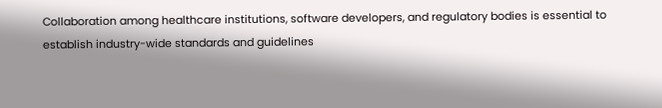Collaboration among healthcare institutions, software developers, and regulatory bodies is essential to establish industry-wide standards and guidelines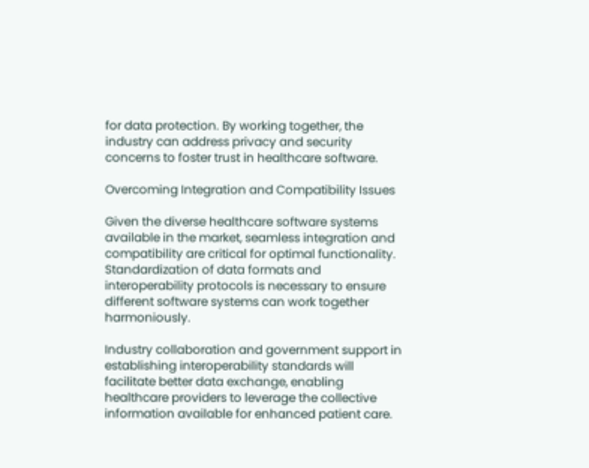for data protection. By working together, the industry can address privacy and security concerns to foster trust in healthcare software.

Overcoming Integration and Compatibility Issues

Given the diverse healthcare software systems available in the market, seamless integration and compatibility are critical for optimal functionality. Standardization of data formats and interoperability protocols is necessary to ensure different software systems can work together harmoniously.

Industry collaboration and government support in establishing interoperability standards will facilitate better data exchange, enabling healthcare providers to leverage the collective information available for enhanced patient care.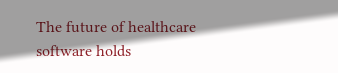The future of healthcare software holds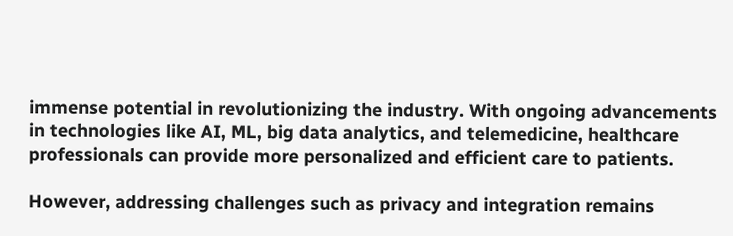immense potential in revolutionizing the industry. With ongoing advancements in technologies like AI, ML, big data analytics, and telemedicine, healthcare professionals can provide more personalized and efficient care to patients.

However, addressing challenges such as privacy and integration remains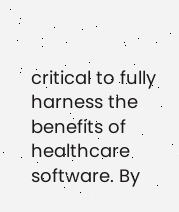critical to fully harness the benefits of healthcare software. By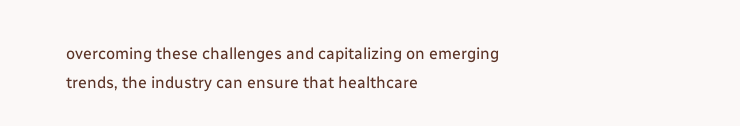overcoming these challenges and capitalizing on emerging trends, the industry can ensure that healthcare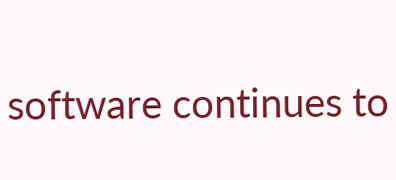software continues to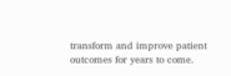transform and improve patient outcomes for years to come.